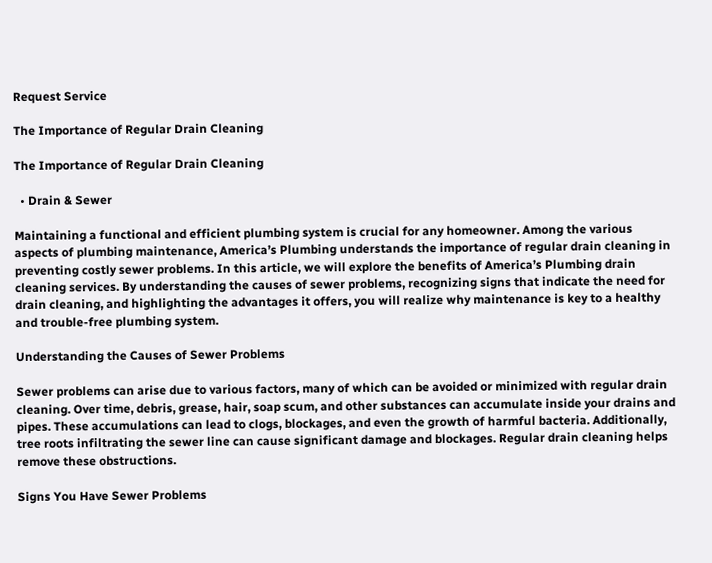Request Service

The Importance of Regular Drain Cleaning

The Importance of Regular Drain Cleaning

  • Drain & Sewer

Maintaining a functional and efficient plumbing system is crucial for any homeowner. Among the various aspects of plumbing maintenance, America’s Plumbing understands the importance of regular drain cleaning in preventing costly sewer problems. In this article, we will explore the benefits of America’s Plumbing drain cleaning services. By understanding the causes of sewer problems, recognizing signs that indicate the need for drain cleaning, and highlighting the advantages it offers, you will realize why maintenance is key to a healthy and trouble-free plumbing system.

Understanding the Causes of Sewer Problems

Sewer problems can arise due to various factors, many of which can be avoided or minimized with regular drain cleaning. Over time, debris, grease, hair, soap scum, and other substances can accumulate inside your drains and pipes. These accumulations can lead to clogs, blockages, and even the growth of harmful bacteria. Additionally, tree roots infiltrating the sewer line can cause significant damage and blockages. Regular drain cleaning helps remove these obstructions.

Signs You Have Sewer Problems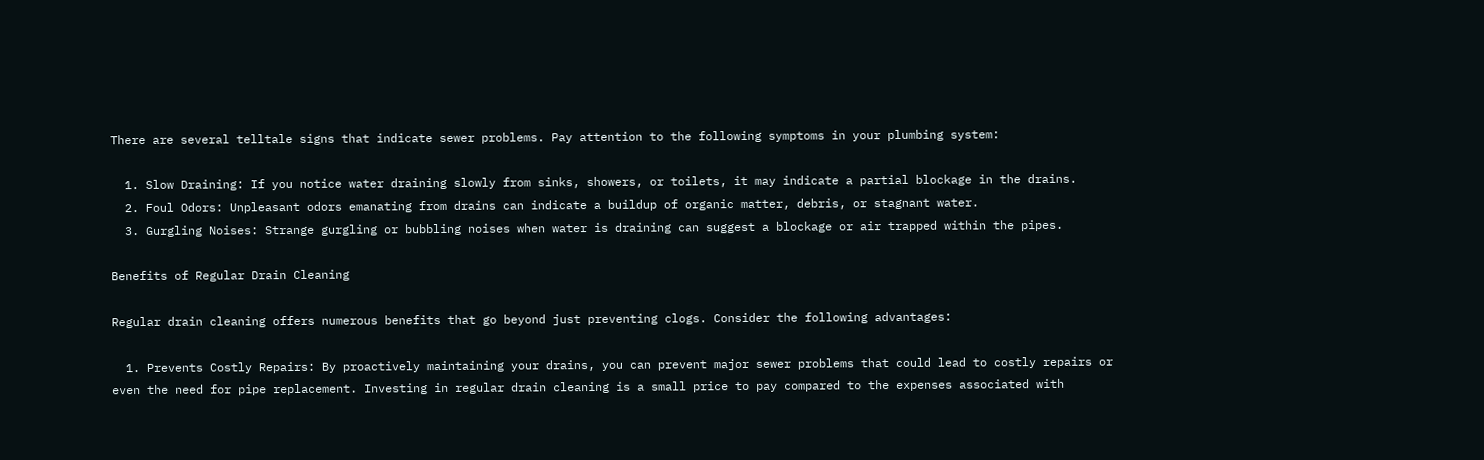There are several telltale signs that indicate sewer problems. Pay attention to the following symptoms in your plumbing system:

  1. Slow Draining: If you notice water draining slowly from sinks, showers, or toilets, it may indicate a partial blockage in the drains.
  2. Foul Odors: Unpleasant odors emanating from drains can indicate a buildup of organic matter, debris, or stagnant water.
  3. Gurgling Noises: Strange gurgling or bubbling noises when water is draining can suggest a blockage or air trapped within the pipes.

Benefits of Regular Drain Cleaning

Regular drain cleaning offers numerous benefits that go beyond just preventing clogs. Consider the following advantages:

  1. Prevents Costly Repairs: By proactively maintaining your drains, you can prevent major sewer problems that could lead to costly repairs or even the need for pipe replacement. Investing in regular drain cleaning is a small price to pay compared to the expenses associated with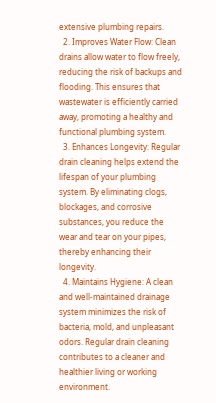extensive plumbing repairs.
  2. Improves Water Flow: Clean drains allow water to flow freely, reducing the risk of backups and flooding. This ensures that wastewater is efficiently carried away, promoting a healthy and functional plumbing system.
  3. Enhances Longevity: Regular drain cleaning helps extend the lifespan of your plumbing system. By eliminating clogs, blockages, and corrosive substances, you reduce the wear and tear on your pipes, thereby enhancing their longevity.
  4. Maintains Hygiene: A clean and well-maintained drainage system minimizes the risk of bacteria, mold, and unpleasant odors. Regular drain cleaning contributes to a cleaner and healthier living or working environment.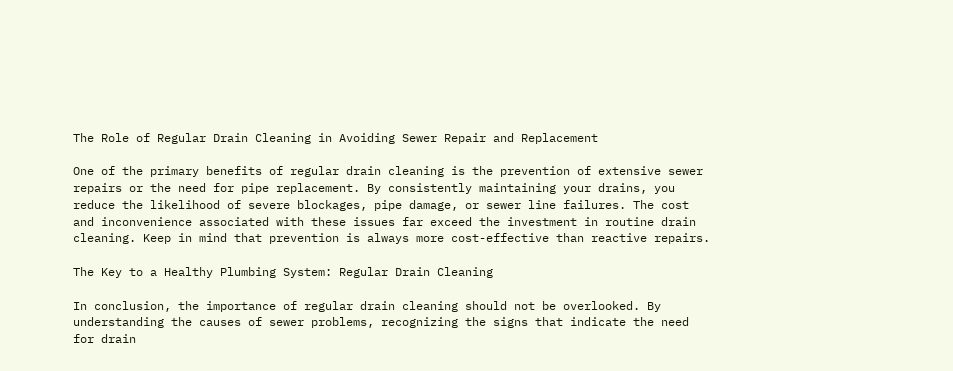The Role of Regular Drain Cleaning in Avoiding Sewer Repair and Replacement

One of the primary benefits of regular drain cleaning is the prevention of extensive sewer repairs or the need for pipe replacement. By consistently maintaining your drains, you reduce the likelihood of severe blockages, pipe damage, or sewer line failures. The cost and inconvenience associated with these issues far exceed the investment in routine drain cleaning. Keep in mind that prevention is always more cost-effective than reactive repairs.

The Key to a Healthy Plumbing System: Regular Drain Cleaning

In conclusion, the importance of regular drain cleaning should not be overlooked. By understanding the causes of sewer problems, recognizing the signs that indicate the need for drain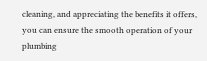cleaning, and appreciating the benefits it offers, you can ensure the smooth operation of your plumbing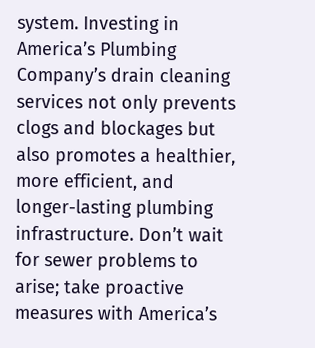system. Investing in America’s Plumbing Company’s drain cleaning services not only prevents clogs and blockages but also promotes a healthier, more efficient, and longer-lasting plumbing infrastructure. Don’t wait for sewer problems to arise; take proactive measures with America’s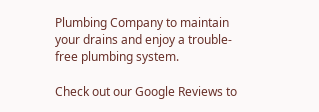Plumbing Company to maintain your drains and enjoy a trouble-free plumbing system.

Check out our Google Reviews to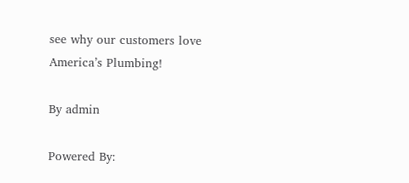see why our customers love America’s Plumbing!

By admin

Powered By: